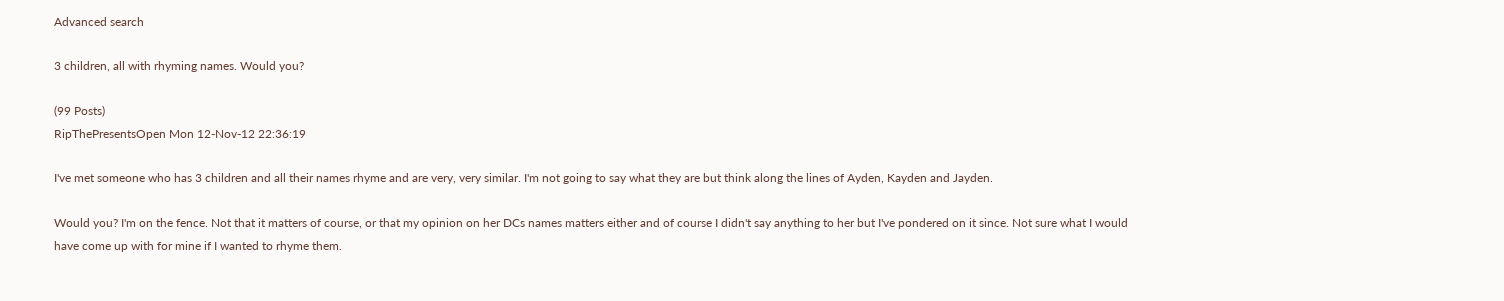Advanced search

3 children, all with rhyming names. Would you?

(99 Posts)
RipThePresentsOpen Mon 12-Nov-12 22:36:19

I've met someone who has 3 children and all their names rhyme and are very, very similar. I'm not going to say what they are but think along the lines of Ayden, Kayden and Jayden.

Would you? I'm on the fence. Not that it matters of course, or that my opinion on her DCs names matters either and of course I didn't say anything to her but I've pondered on it since. Not sure what I would have come up with for mine if I wanted to rhyme them.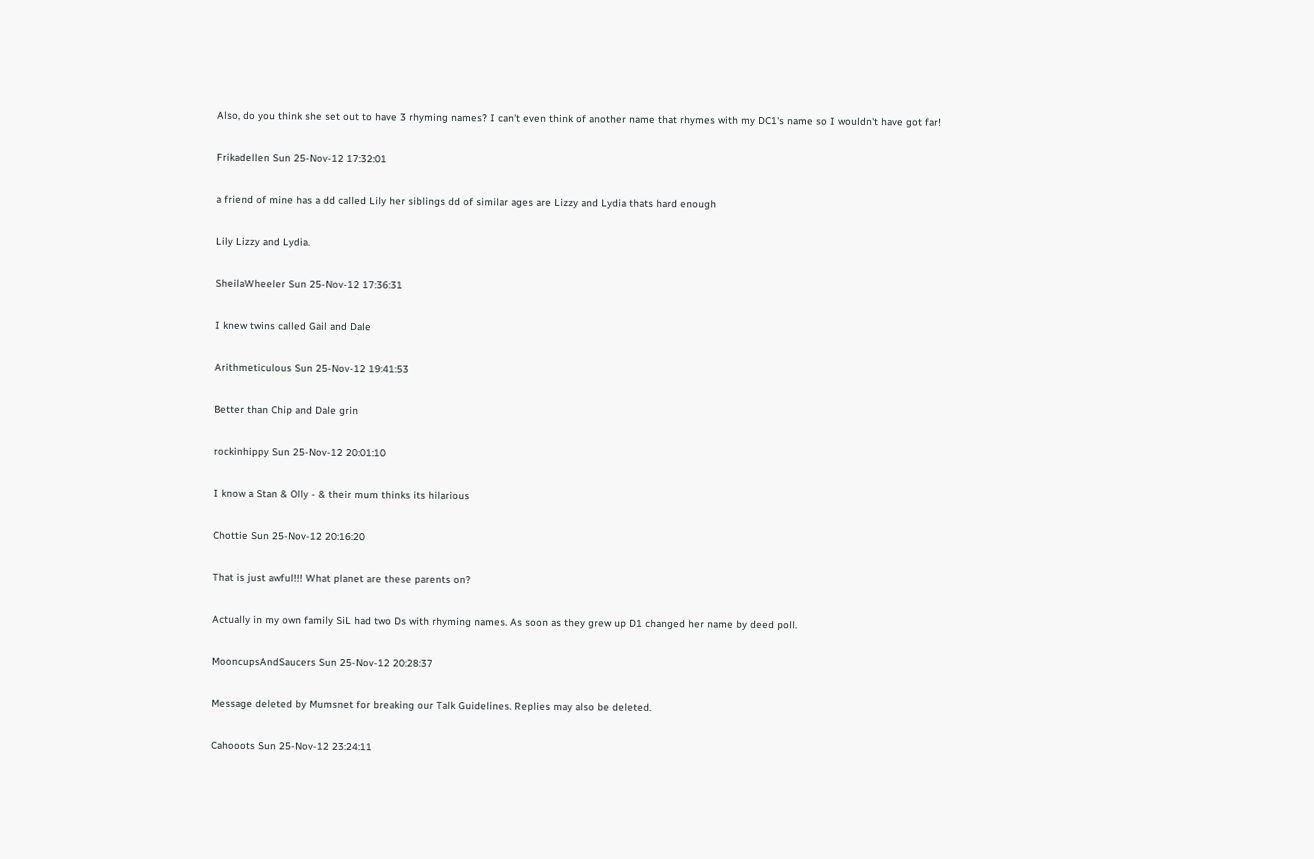Also, do you think she set out to have 3 rhyming names? I can't even think of another name that rhymes with my DC1's name so I wouldn't have got far!

Frikadellen Sun 25-Nov-12 17:32:01

a friend of mine has a dd called Lily her siblings dd of similar ages are Lizzy and Lydia thats hard enough

Lily Lizzy and Lydia.

SheilaWheeler Sun 25-Nov-12 17:36:31

I knew twins called Gail and Dale

Arithmeticulous Sun 25-Nov-12 19:41:53

Better than Chip and Dale grin

rockinhippy Sun 25-Nov-12 20:01:10

I know a Stan & Olly - & their mum thinks its hilarious

Chottie Sun 25-Nov-12 20:16:20

That is just awful!!! What planet are these parents on?

Actually in my own family SiL had two Ds with rhyming names. As soon as they grew up D1 changed her name by deed poll.

MooncupsAndSaucers Sun 25-Nov-12 20:28:37

Message deleted by Mumsnet for breaking our Talk Guidelines. Replies may also be deleted.

Cahooots Sun 25-Nov-12 23:24:11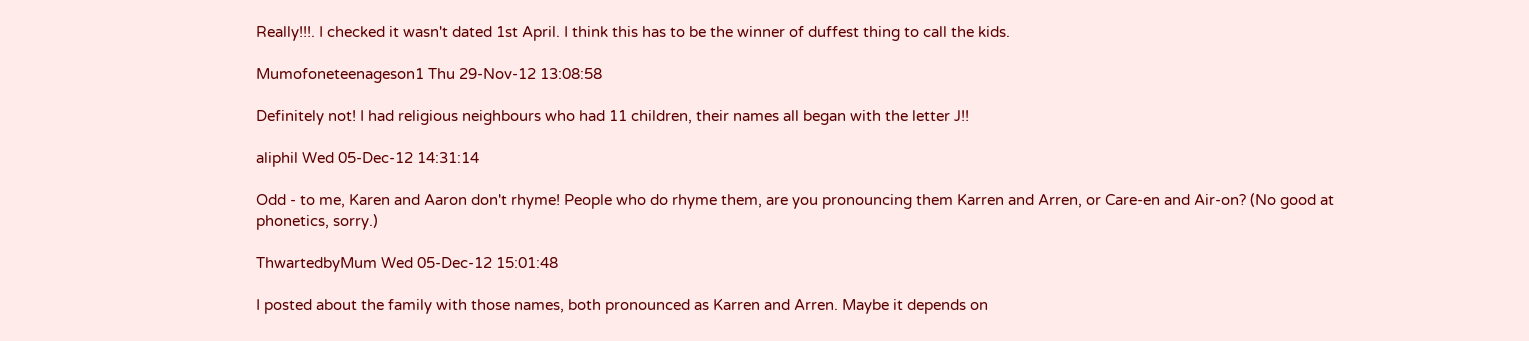Really!!!. I checked it wasn't dated 1st April. I think this has to be the winner of duffest thing to call the kids.

Mumofoneteenageson1 Thu 29-Nov-12 13:08:58

Definitely not! I had religious neighbours who had 11 children, their names all began with the letter J!!

aliphil Wed 05-Dec-12 14:31:14

Odd - to me, Karen and Aaron don't rhyme! People who do rhyme them, are you pronouncing them Karren and Arren, or Care-en and Air-on? (No good at phonetics, sorry.)

ThwartedbyMum Wed 05-Dec-12 15:01:48

I posted about the family with those names, both pronounced as Karren and Arren. Maybe it depends on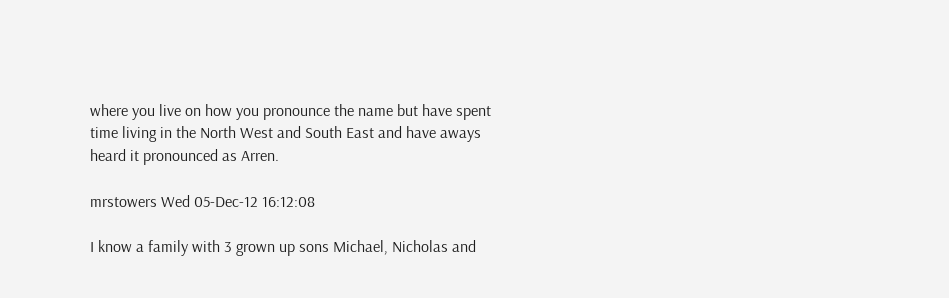where you live on how you pronounce the name but have spent time living in the North West and South East and have aways heard it pronounced as Arren.

mrstowers Wed 05-Dec-12 16:12:08

I know a family with 3 grown up sons Michael, Nicholas and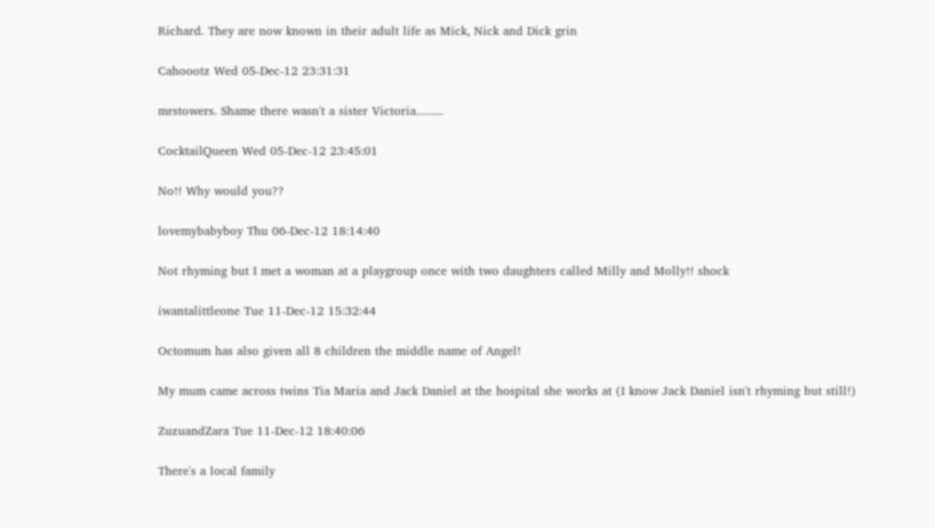Richard. They are now known in their adult life as Mick, Nick and Dick grin

Cahoootz Wed 05-Dec-12 23:31:31

mrstowers. Shame there wasn't a sister Victoria.........

CocktailQueen Wed 05-Dec-12 23:45:01

No!! Why would you??

lovemybabyboy Thu 06-Dec-12 18:14:40

Not rhyming but I met a woman at a playgroup once with two daughters called Milly and Molly!! shock

iwantalittleone Tue 11-Dec-12 15:32:44

Octomum has also given all 8 children the middle name of Angel!

My mum came across twins Tia Maria and Jack Daniel at the hospital she works at (I know Jack Daniel isn't rhyming but still!)

ZuzuandZara Tue 11-Dec-12 18:40:06

There's a local family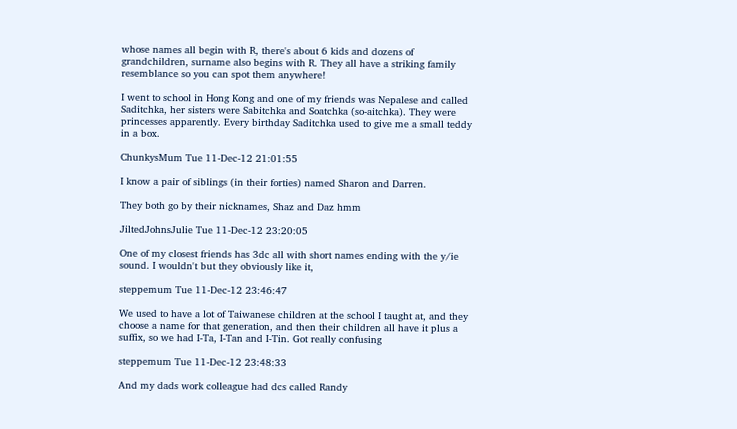whose names all begin with R, there's about 6 kids and dozens of grandchildren, surname also begins with R. They all have a striking family resemblance so you can spot them anywhere!

I went to school in Hong Kong and one of my friends was Nepalese and called Saditchka, her sisters were Sabitchka and Soatchka (so-aitchka). They were princesses apparently. Every birthday Saditchka used to give me a small teddy in a box.

ChunkysMum Tue 11-Dec-12 21:01:55

I know a pair of siblings (in their forties) named Sharon and Darren.

They both go by their nicknames, Shaz and Daz hmm

JiltedJohnsJulie Tue 11-Dec-12 23:20:05

One of my closest friends has 3dc all with short names ending with the y/ie sound. I wouldn't but they obviously like it,

steppemum Tue 11-Dec-12 23:46:47

We used to have a lot of Taiwanese children at the school I taught at, and they choose a name for that generation, and then their children all have it plus a suffix, so we had I-Ta, I-Tan and I-Tin. Got really confusing

steppemum Tue 11-Dec-12 23:48:33

And my dads work colleague had dcs called Randy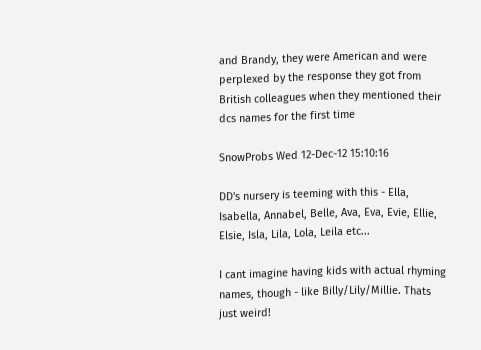and Brandy, they were American and were perplexed by the response they got from British colleagues when they mentioned their dcs names for the first time

SnowProbs Wed 12-Dec-12 15:10:16

DD's nursery is teeming with this - Ella, Isabella, Annabel, Belle, Ava, Eva, Evie, Ellie, Elsie, Isla, Lila, Lola, Leila etc...

I cant imagine having kids with actual rhyming names, though - like Billy/Lily/Millie. Thats just weird!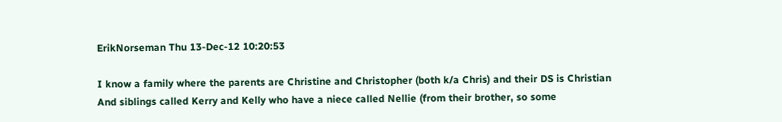ErikNorseman Thu 13-Dec-12 10:20:53

I know a family where the parents are Christine and Christopher (both k/a Chris) and their DS is Christian
And siblings called Kerry and Kelly who have a niece called Nellie (from their brother, so some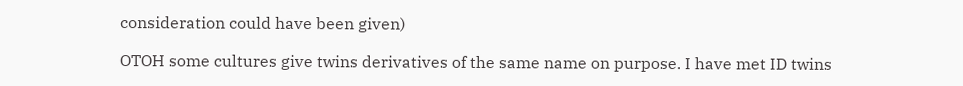consideration could have been given)

OTOH some cultures give twins derivatives of the same name on purpose. I have met ID twins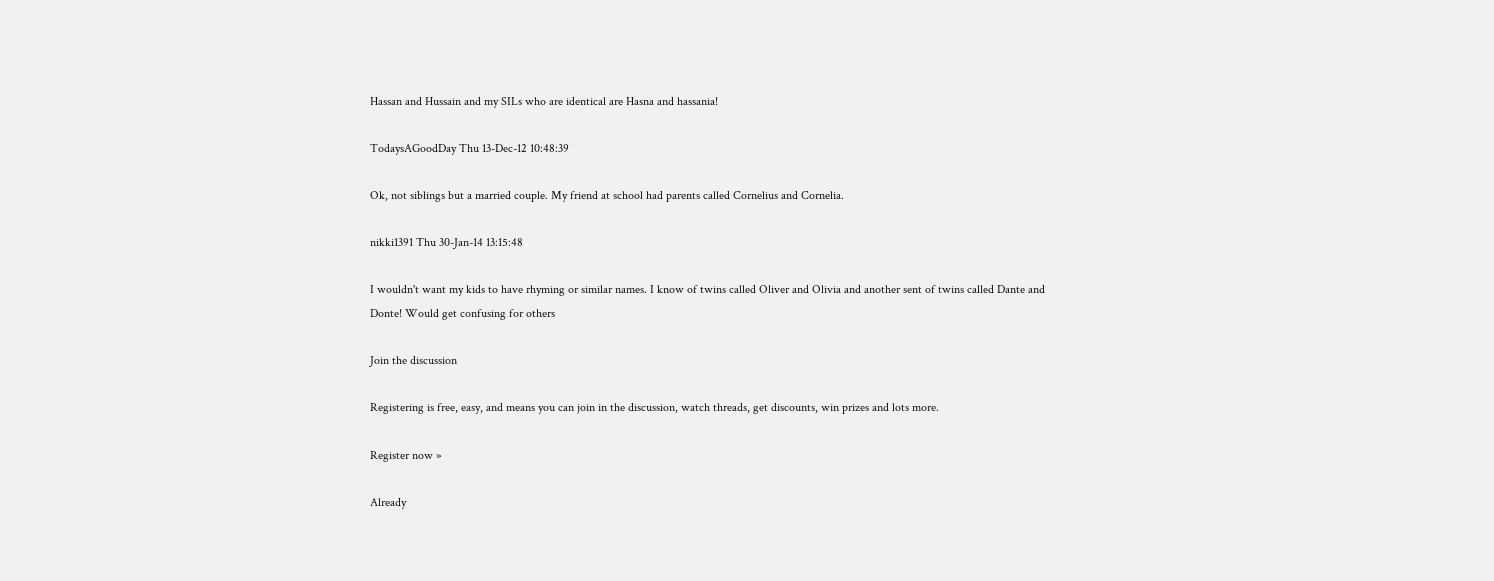Hassan and Hussain and my SILs who are identical are Hasna and hassania!

TodaysAGoodDay Thu 13-Dec-12 10:48:39

Ok, not siblings but a married couple. My friend at school had parents called Cornelius and Cornelia.

nikki1391 Thu 30-Jan-14 13:15:48

I wouldn't want my kids to have rhyming or similar names. I know of twins called Oliver and Olivia and another sent of twins called Dante and Donte! Would get confusing for others

Join the discussion

Registering is free, easy, and means you can join in the discussion, watch threads, get discounts, win prizes and lots more.

Register now »

Already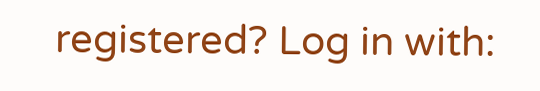registered? Log in with: